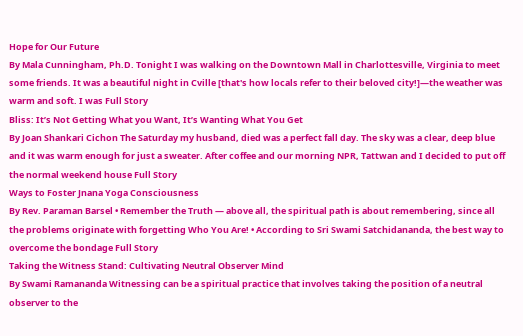Hope for Our Future
By Mala Cunningham, Ph.D. Tonight I was walking on the Downtown Mall in Charlottesville, Virginia to meet some friends. It was a beautiful night in Cville [that's how locals refer to their beloved city!]—the weather was warm and soft. I was Full Story
Bliss: It’s Not Getting What you Want, It’s Wanting What You Get
By Joan Shankari Cichon The Saturday my husband, died was a perfect fall day. The sky was a clear, deep blue and it was warm enough for just a sweater. After coffee and our morning NPR, Tattwan and I decided to put off the normal weekend house Full Story
Ways to Foster Jnana Yoga Consciousness
By Rev. Paraman Barsel • Remember the Truth — above all, the spiritual path is about remembering, since all the problems originate with forgetting Who You Are! • According to Sri Swami Satchidananda, the best way to overcome the bondage Full Story
Taking the Witness Stand: Cultivating Neutral Observer Mind
By Swami Ramananda Witnessing can be a spiritual practice that involves taking the position of a neutral observer to the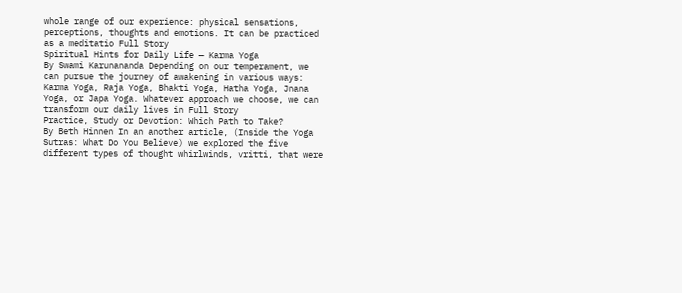whole range of our experience: physical sensations, perceptions, thoughts and emotions. It can be practiced as a meditatio Full Story
Spiritual Hints for Daily Life — Karma Yoga
By Swami Karunananda Depending on our temperament, we can pursue the journey of awakening in various ways: Karma Yoga, Raja Yoga, Bhakti Yoga, Hatha Yoga, Jnana Yoga, or Japa Yoga. Whatever approach we choose, we can transform our daily lives in Full Story
Practice, Study or Devotion: Which Path to Take?
By Beth Hinnen In an another article, (Inside the Yoga Sutras: What Do You Believe) we explored the five different types of thought whirlwinds, vritti, that were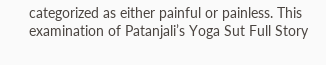categorized as either painful or painless. This examination of Patanjali’s Yoga Sut Full Story